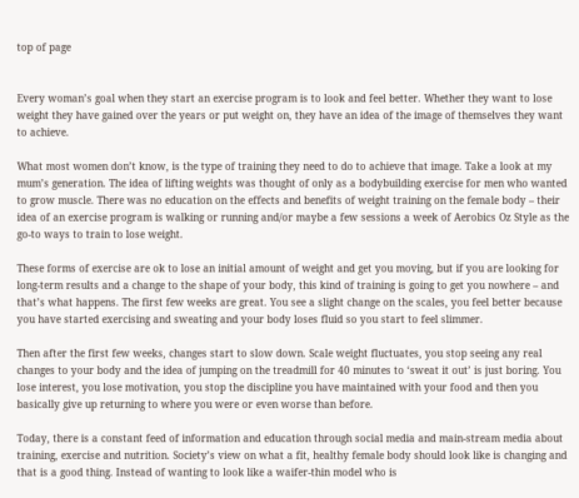top of page


Every woman’s goal when they start an exercise program is to look and feel better. Whether they want to lose weight they have gained over the years or put weight on, they have an idea of the image of themselves they want to achieve.

What most women don’t know, is the type of training they need to do to achieve that image. Take a look at my mum’s generation. The idea of lifting weights was thought of only as a bodybuilding exercise for men who wanted to grow muscle. There was no education on the effects and benefits of weight training on the female body – their idea of an exercise program is walking or running and/or maybe a few sessions a week of Aerobics Oz Style as the go-to ways to train to lose weight.

These forms of exercise are ok to lose an initial amount of weight and get you moving, but if you are looking for long-term results and a change to the shape of your body, this kind of training is going to get you nowhere – and that’s what happens. The first few weeks are great. You see a slight change on the scales, you feel better because you have started exercising and sweating and your body loses fluid so you start to feel slimmer.

Then after the first few weeks, changes start to slow down. Scale weight fluctuates, you stop seeing any real changes to your body and the idea of jumping on the treadmill for 40 minutes to ‘sweat it out’ is just boring. You lose interest, you lose motivation, you stop the discipline you have maintained with your food and then you basically give up returning to where you were or even worse than before.

Today, there is a constant feed of information and education through social media and main-stream media about training, exercise and nutrition. Society’s view on what a fit, healthy female body should look like is changing and that is a good thing. Instead of wanting to look like a waifer-thin model who is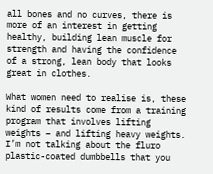all bones and no curves, there is more of an interest in getting healthy, building lean muscle for strength and having the confidence of a strong, lean body that looks great in clothes.

What women need to realise is, these kind of results come from a training program that involves lifting weights – and lifting heavy weights. I’m not talking about the fluro plastic-coated dumbbells that you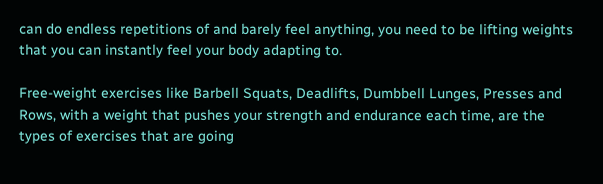can do endless repetitions of and barely feel anything, you need to be lifting weights that you can instantly feel your body adapting to.

Free-weight exercises like Barbell Squats, Deadlifts, Dumbbell Lunges, Presses and Rows, with a weight that pushes your strength and endurance each time, are the types of exercises that are going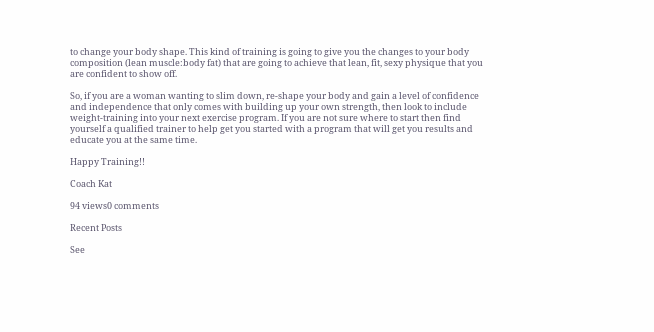to change your body shape. This kind of training is going to give you the changes to your body composition (lean muscle:body fat) that are going to achieve that lean, fit, sexy physique that you are confident to show off.

So, if you are a woman wanting to slim down, re-shape your body and gain a level of confidence and independence that only comes with building up your own strength, then look to include weight-training into your next exercise program. If you are not sure where to start then find yourself a qualified trainer to help get you started with a program that will get you results and educate you at the same time.

Happy Training!!

Coach Kat

94 views0 comments

Recent Posts

See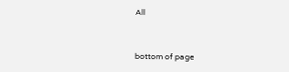All


bottom of page